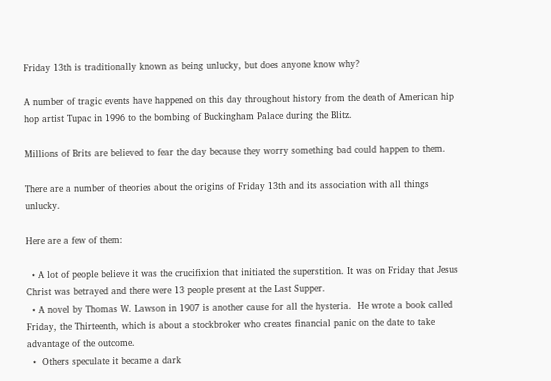Friday 13th is traditionally known as being unlucky, but does anyone know why?

A number of tragic events have happened on this day throughout history from the death of American hip hop artist Tupac in 1996 to the bombing of Buckingham Palace during the Blitz.

Millions of Brits are believed to fear the day because they worry something bad could happen to them.

There are a number of theories about the origins of Friday 13th and its association with all things unlucky.

Here are a few of them:

  • A lot of people believe it was the crucifixion that initiated the superstition. It was on Friday that Jesus Christ was betrayed and there were 13 people present at the Last Supper.
  • A novel by Thomas W. Lawson in 1907 is another cause for all the hysteria.  He wrote a book called Friday, the Thirteenth, which is about a stockbroker who creates financial panic on the date to take advantage of the outcome.
  •  Others speculate it became a dark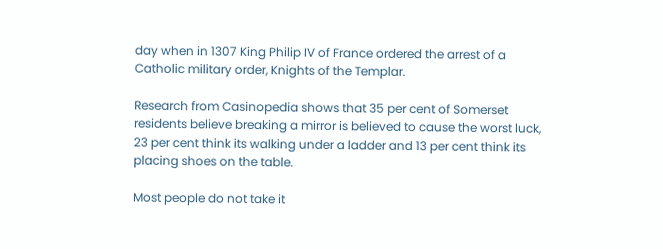day when in 1307 King Philip IV of France ordered the arrest of a Catholic military order, Knights of the Templar.

Research from Casinopedia shows that 35 per cent of Somerset residents believe breaking a mirror is believed to cause the worst luck, 23 per cent think its walking under a ladder and 13 per cent think its placing shoes on the table.

Most people do not take it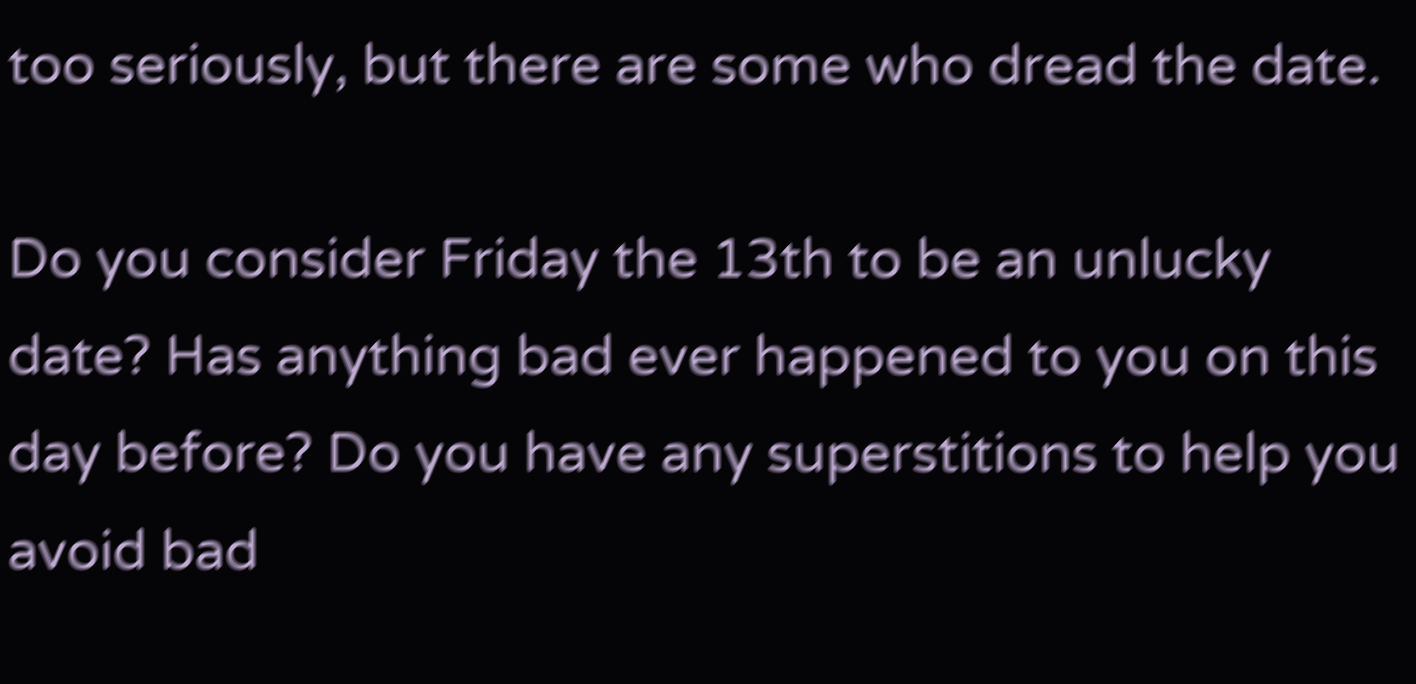too seriously, but there are some who dread the date.

Do you consider Friday the 13th to be an unlucky date? Has anything bad ever happened to you on this day before? Do you have any superstitions to help you avoid bad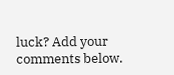luck? Add your comments below.